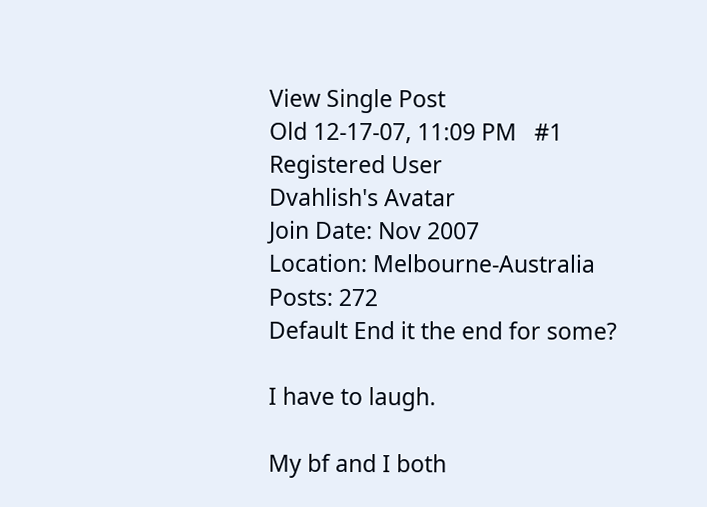View Single Post
Old 12-17-07, 11:09 PM   #1
Registered User
Dvahlish's Avatar
Join Date: Nov 2007
Location: Melbourne-Australia
Posts: 272
Default End it the end for some?

I have to laugh.

My bf and I both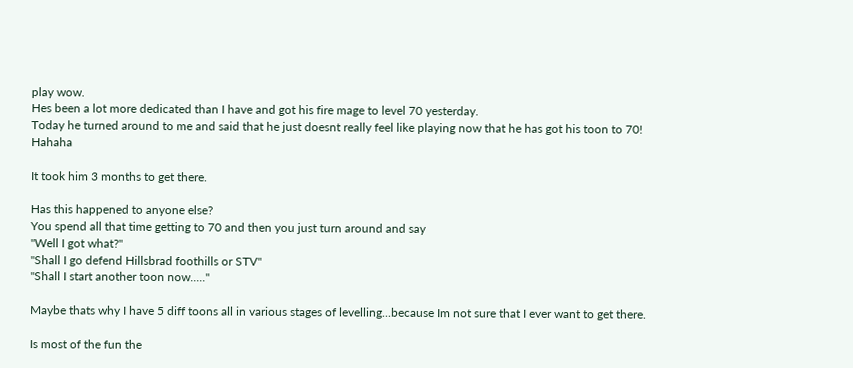play wow.
Hes been a lot more dedicated than I have and got his fire mage to level 70 yesterday.
Today he turned around to me and said that he just doesnt really feel like playing now that he has got his toon to 70! Hahaha

It took him 3 months to get there.

Has this happened to anyone else?
You spend all that time getting to 70 and then you just turn around and say
"Well I got what?"
"Shall I go defend Hillsbrad foothills or STV"
"Shall I start another toon now....."

Maybe thats why I have 5 diff toons all in various stages of levelling...because Im not sure that I ever want to get there.

Is most of the fun the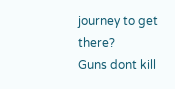journey to get there?
Guns dont kill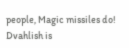people, Magic missiles do!
Dvahlish is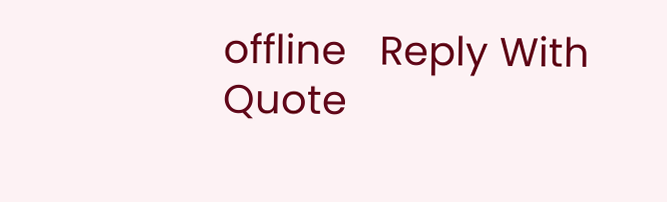offline   Reply With Quote